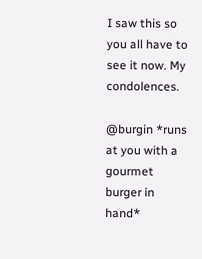I saw this so you all have to see it now. My condolences.

@burgin *runs at you with a gourmet burger in hand*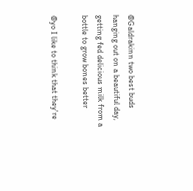@Galdrakinn two best buds hanging out on a beautiful day, getting fed delicious milk from a bottle to grow bones better

@yo I like to think that they're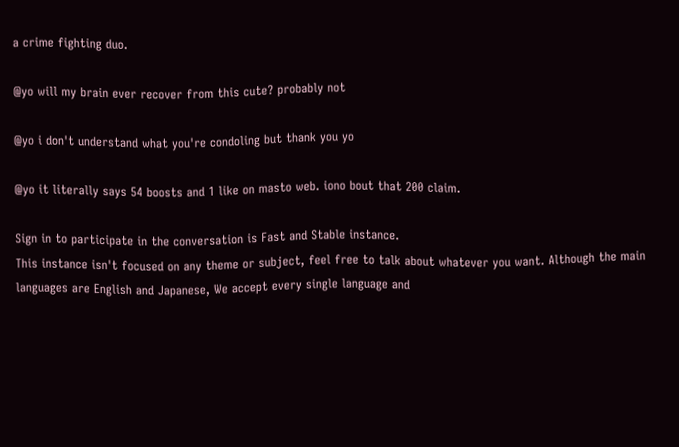a crime fighting duo.

@yo will my brain ever recover from this cute? probably not

@yo i don't understand what you're condoling but thank you yo

@yo it literally says 54 boosts and 1 like on masto web. iono bout that 200 claim.

Sign in to participate in the conversation is Fast and Stable instance.
This instance isn't focused on any theme or subject, feel free to talk about whatever you want. Although the main languages are English and Japanese, We accept every single language and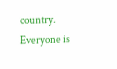country.
Everyone is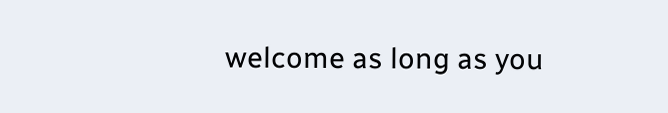welcome as long as you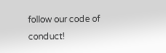follow our code of conduct!